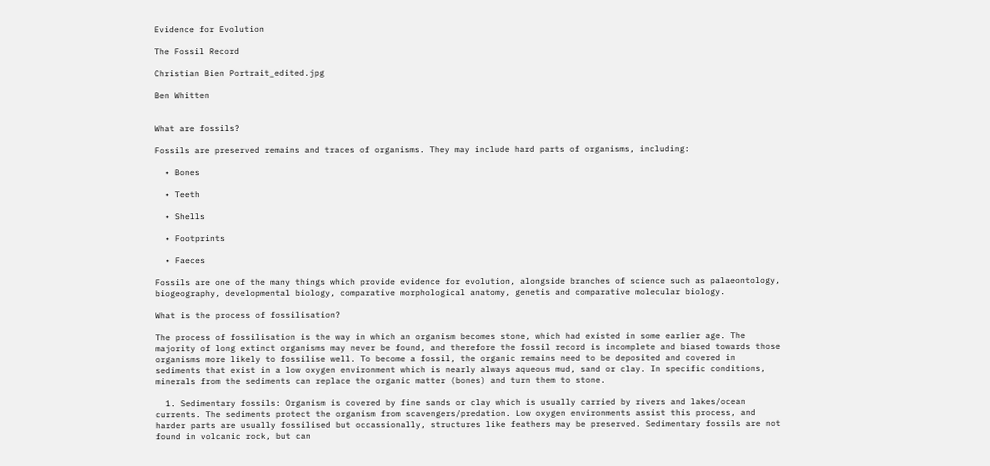Evidence for Evolution

The Fossil Record

Christian Bien Portrait_edited.jpg

Ben Whitten


What are fossils?

Fossils are preserved remains and traces of organisms. They may include hard parts of organisms, including:

  • Bones

  • Teeth

  • Shells

  • Footprints

  • Faeces

Fossils are one of the many things which provide evidence for evolution, alongside branches of science such as palaeontology, biogeography, developmental biology, comparative morphological anatomy, genetis and comparative molecular biology.

What is the process of fossilisation?

The process of fossilisation is the way in which an organism becomes stone, which had existed in some earlier age. The majority of long extinct organisms may never be found, and therefore the fossil record is incomplete and biased towards those organisms more likely to fossilise well. To become a fossil, the organic remains need to be deposited and covered in sediments that exist in a low oxygen environment which is nearly always aqueous mud, sand or clay. In specific conditions, minerals from the sediments can replace the organic matter (bones) and turn them to stone.

  1. Sedimentary fossils: Organism is covered by fine sands or clay which is usually carried by rivers and lakes/ocean currents. The sediments protect the organism from scavengers/predation. Low oxygen environments assist this process, and harder parts are usually fossilised but occassionally, structures like feathers may be preserved. Sedimentary fossils are not found in volcanic rock, but can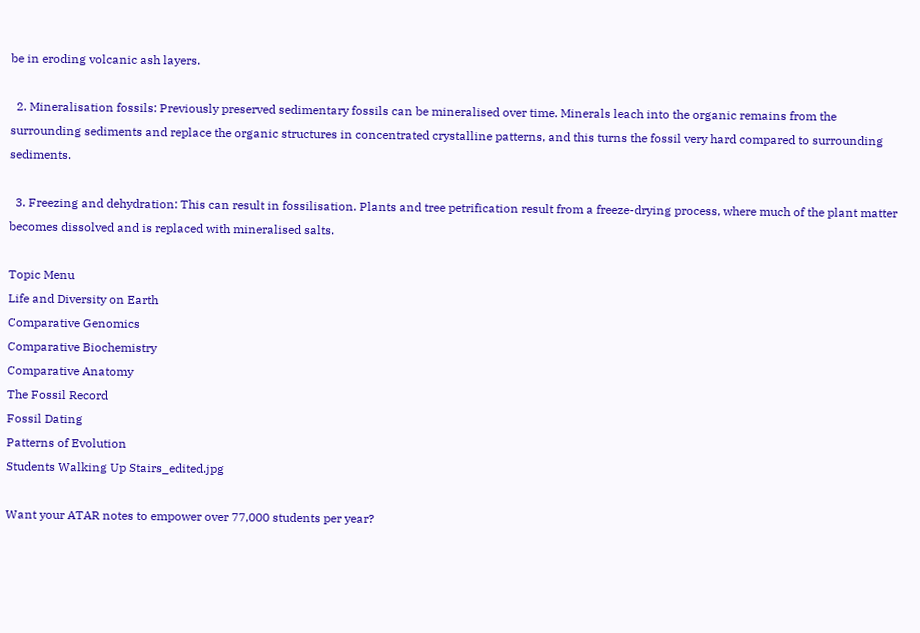be in eroding volcanic ash layers.

  2. Mineralisation fossils: Previously preserved sedimentary fossils can be mineralised over time. Minerals leach into the organic remains from the surrounding sediments and replace the organic structures in concentrated crystalline patterns, and this turns the fossil very hard compared to surrounding sediments.

  3. Freezing and dehydration: This can result in fossilisation. Plants and tree petrification result from a freeze-drying process, where much of the plant matter becomes dissolved and is replaced with mineralised salts.

Topic Menu
Life and Diversity on Earth
Comparative Genomics
Comparative Biochemistry
Comparative Anatomy
The Fossil Record
Fossil Dating
Patterns of Evolution
Students Walking Up Stairs_edited.jpg

Want your ATAR notes to empower over 77,000 students per year?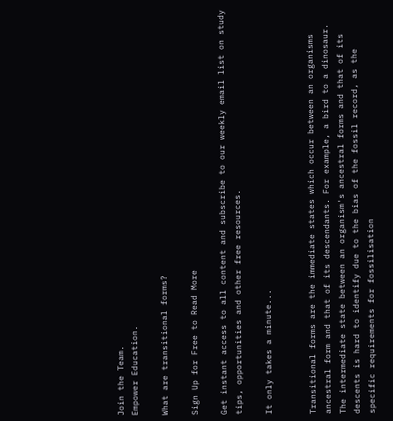Join the Team.
Empower Education.

What are transitional forms?

Sign Up for Free to Read More

Get instant access to all content and subscribe to our weekly email list on study tips, opportunities and other free resources.

It only takes a minute...


Transitional forms are the immediate states which occur between an organisms ancestral form and that of its descendants. For example, a bird to a dinosaur. The intermediate state between an organism's ancestral forms and that of its descents is hard to identify due to the bias of the fossil record, as the specific requirements for fossilisation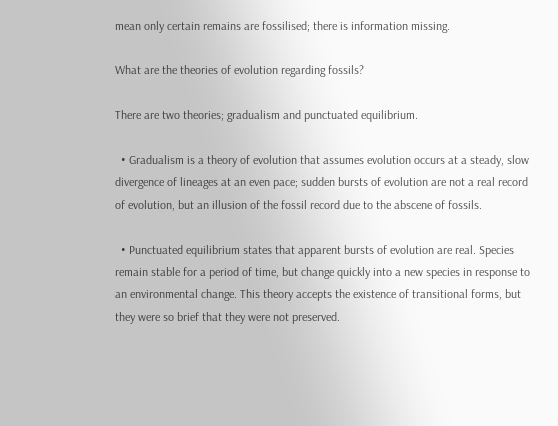mean only certain remains are fossilised; there is information missing.

What are the theories of evolution regarding fossils?

There are two theories; gradualism and punctuated equilibrium.

  • Gradualism is a theory of evolution that assumes evolution occurs at a steady, slow divergence of lineages at an even pace; sudden bursts of evolution are not a real record of evolution, but an illusion of the fossil record due to the abscene of fossils.

  • Punctuated equilibrium states that apparent bursts of evolution are real. Species remain stable for a period of time, but change quickly into a new species in response to an environmental change. This theory accepts the existence of transitional forms, but they were so brief that they were not preserved.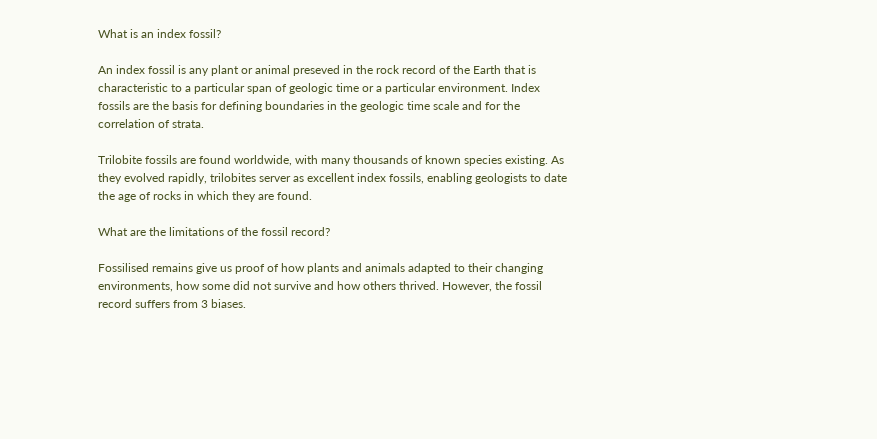What is an index fossil?

An index fossil is any plant or animal preseved in the rock record of the Earth that is characteristic to a particular span of geologic time or a particular environment. Index fossils are the basis for defining boundaries in the geologic time scale and for the correlation of strata.

Trilobite fossils are found worldwide, with many thousands of known species existing. As they evolved rapidly, trilobites server as excellent index fossils, enabling geologists to date the age of rocks in which they are found.

What are the limitations of the fossil record?

Fossilised remains give us proof of how plants and animals adapted to their changing environments, how some did not survive and how others thrived. However, the fossil record suffers from 3 biases.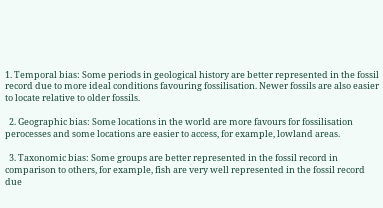1. Temporal bias: Some periods in geological history are better represented in the fossil record due to more ideal conditions favouring fossilisation. Newer fossils are also easier to locate relative to older fossils.

  2. Geographic bias: Some locations in the world are more favours for fossilisation perocesses and some locations are easier to access, for example, lowland areas.

  3. Taxonomic bias: Some groups are better represented in the fossil record in comparison to others, for example, fish are very well represented in the fossil record due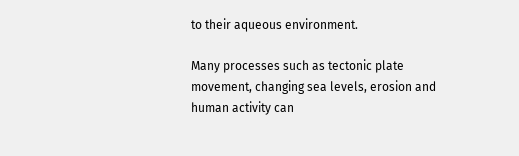to their aqueous environment.

Many processes such as tectonic plate movement, changing sea levels, erosion and human activity can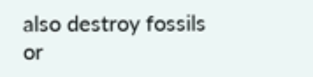also destroy fossils or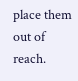place them out of reach.